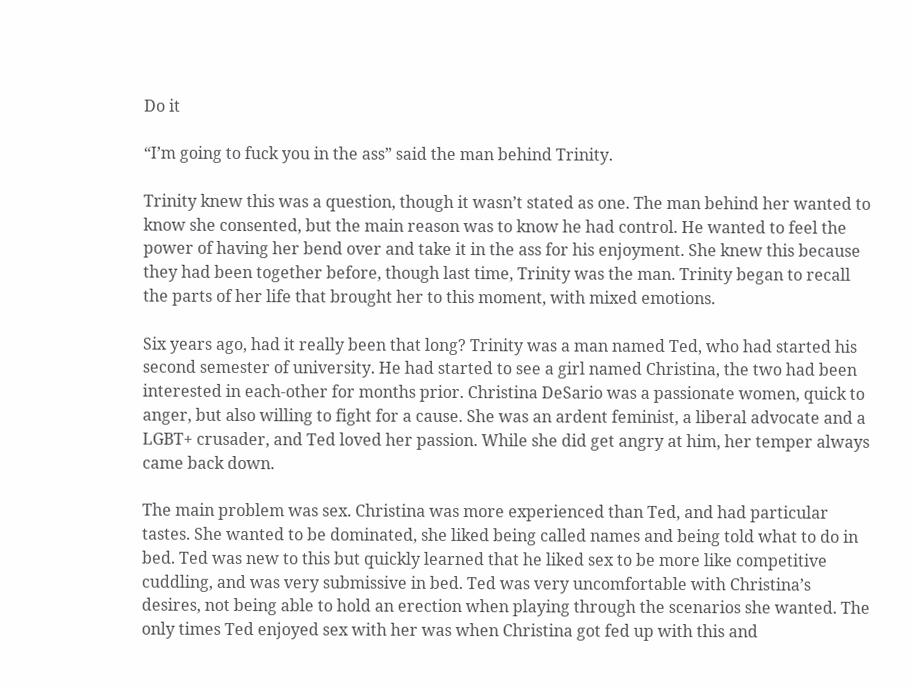Do it

“I’m going to fuck you in the ass” said the man behind Trinity.

Trinity knew this was a question, though it wasn’t stated as one. The man behind her wanted to know she consented, but the main reason was to know he had control. He wanted to feel the power of having her bend over and take it in the ass for his enjoyment. She knew this because they had been together before, though last time, Trinity was the man. Trinity began to recall the parts of her life that brought her to this moment, with mixed emotions.

Six years ago, had it really been that long? Trinity was a man named Ted, who had started his second semester of university. He had started to see a girl named Christina, the two had been interested in each-other for months prior. Christina DeSario was a passionate women, quick to anger, but also willing to fight for a cause. She was an ardent feminist, a liberal advocate and a LGBT+ crusader, and Ted loved her passion. While she did get angry at him, her temper always came back down.

The main problem was sex. Christina was more experienced than Ted, and had particular tastes. She wanted to be dominated, she liked being called names and being told what to do in bed. Ted was new to this but quickly learned that he liked sex to be more like competitive cuddling, and was very submissive in bed. Ted was very uncomfortable with Christina’s desires, not being able to hold an erection when playing through the scenarios she wanted. The only times Ted enjoyed sex with her was when Christina got fed up with this and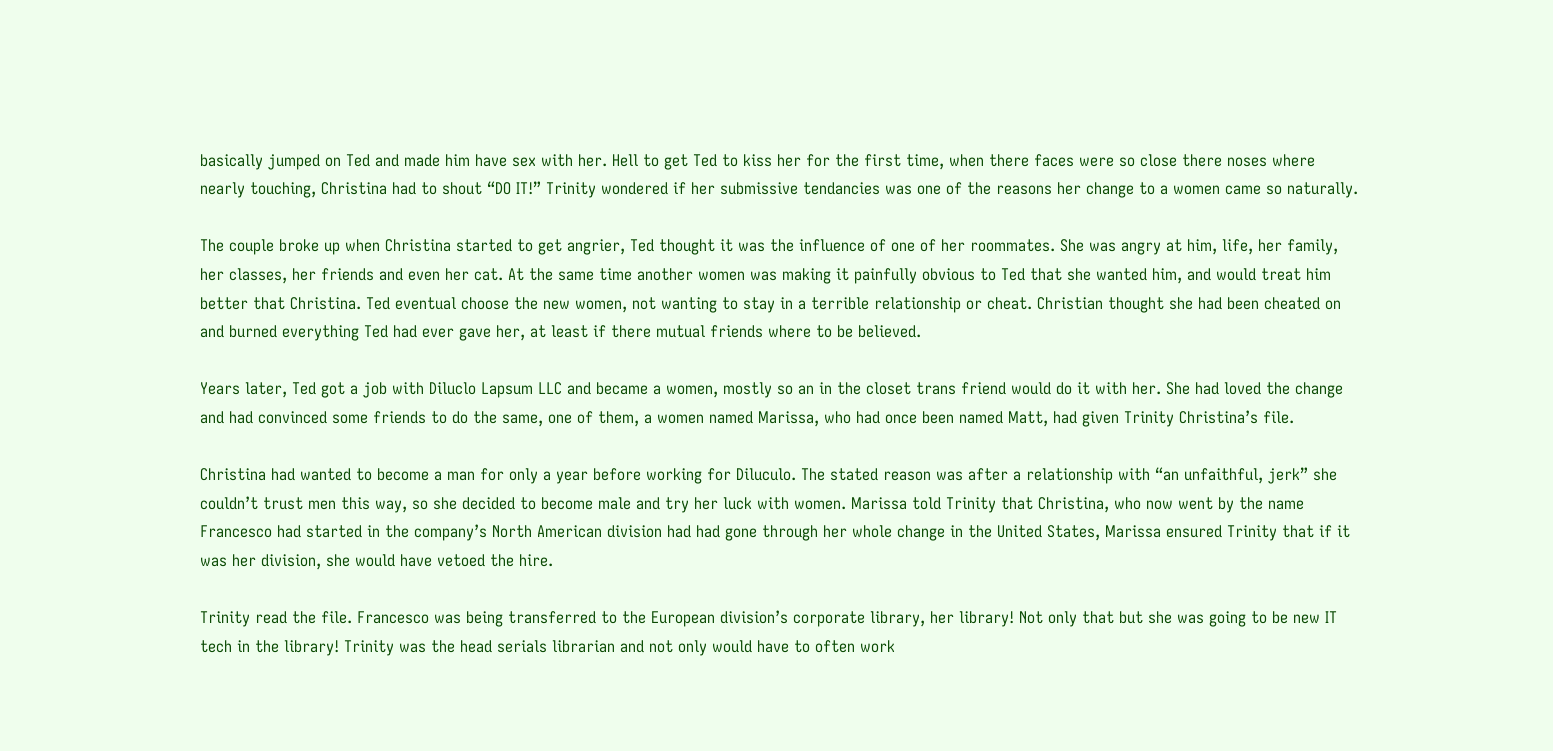basically jumped on Ted and made him have sex with her. Hell to get Ted to kiss her for the first time, when there faces were so close there noses where nearly touching, Christina had to shout “DO IT!” Trinity wondered if her submissive tendancies was one of the reasons her change to a women came so naturally.

The couple broke up when Christina started to get angrier, Ted thought it was the influence of one of her roommates. She was angry at him, life, her family, her classes, her friends and even her cat. At the same time another women was making it painfully obvious to Ted that she wanted him, and would treat him better that Christina. Ted eventual choose the new women, not wanting to stay in a terrible relationship or cheat. Christian thought she had been cheated on and burned everything Ted had ever gave her, at least if there mutual friends where to be believed.

Years later, Ted got a job with Diluclo Lapsum LLC and became a women, mostly so an in the closet trans friend would do it with her. She had loved the change and had convinced some friends to do the same, one of them, a women named Marissa, who had once been named Matt, had given Trinity Christina’s file.

Christina had wanted to become a man for only a year before working for Diluculo. The stated reason was after a relationship with “an unfaithful, jerk” she couldn’t trust men this way, so she decided to become male and try her luck with women. Marissa told Trinity that Christina, who now went by the name Francesco had started in the company’s North American division had had gone through her whole change in the United States, Marissa ensured Trinity that if it was her division, she would have vetoed the hire.

Trinity read the file. Francesco was being transferred to the European division’s corporate library, her library! Not only that but she was going to be new IT tech in the library! Trinity was the head serials librarian and not only would have to often work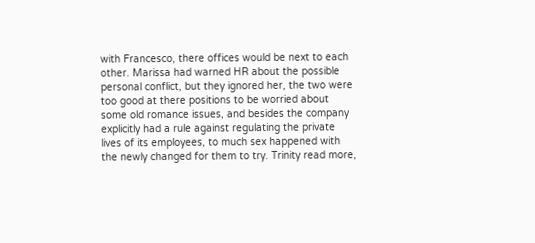with Francesco, there offices would be next to each other. Marissa had warned HR about the possible personal conflict, but they ignored her, the two were too good at there positions to be worried about some old romance issues, and besides the company explicitly had a rule against regulating the private lives of its employees, to much sex happened with the newly changed for them to try. Trinity read more,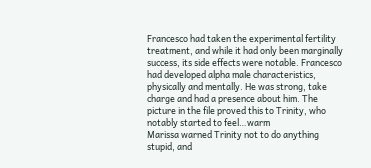Francesco had taken the experimental fertility treatment, and while it had only been marginally success, its side effects were notable. Francesco had developed alpha male characteristics, physically and mentally. He was strong, take charge and had a presence about him. The picture in the file proved this to Trinity, who notably started to feel…warm
Marissa warned Trinity not to do anything stupid, and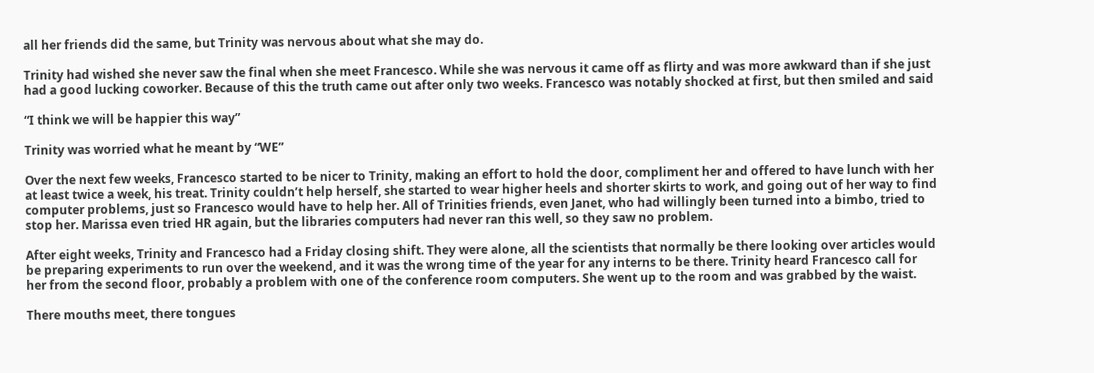all her friends did the same, but Trinity was nervous about what she may do.

Trinity had wished she never saw the final when she meet Francesco. While she was nervous it came off as flirty and was more awkward than if she just had a good lucking coworker. Because of this the truth came out after only two weeks. Francesco was notably shocked at first, but then smiled and said

“I think we will be happier this way”

Trinity was worried what he meant by “WE”

Over the next few weeks, Francesco started to be nicer to Trinity, making an effort to hold the door, compliment her and offered to have lunch with her at least twice a week, his treat. Trinity couldn’t help herself, she started to wear higher heels and shorter skirts to work, and going out of her way to find computer problems, just so Francesco would have to help her. All of Trinities friends, even Janet, who had willingly been turned into a bimbo, tried to stop her. Marissa even tried HR again, but the libraries computers had never ran this well, so they saw no problem.

After eight weeks, Trinity and Francesco had a Friday closing shift. They were alone, all the scientists that normally be there looking over articles would be preparing experiments to run over the weekend, and it was the wrong time of the year for any interns to be there. Trinity heard Francesco call for her from the second floor, probably a problem with one of the conference room computers. She went up to the room and was grabbed by the waist.

There mouths meet, there tongues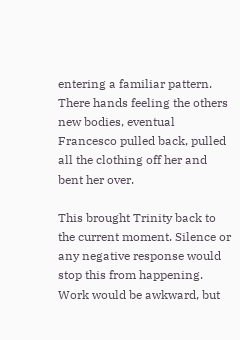entering a familiar pattern. There hands feeling the others new bodies, eventual Francesco pulled back, pulled all the clothing off her and bent her over.

This brought Trinity back to the current moment. Silence or any negative response would stop this from happening. Work would be awkward, but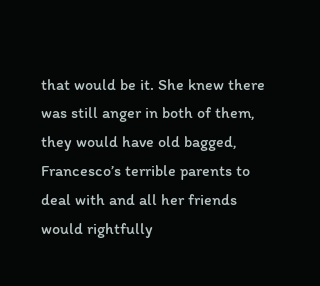that would be it. She knew there was still anger in both of them, they would have old bagged, Francesco’s terrible parents to deal with and all her friends would rightfully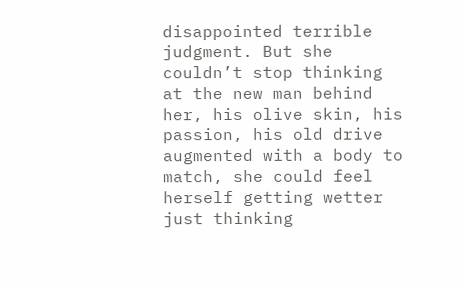disappointed terrible judgment. But she couldn’t stop thinking at the new man behind her, his olive skin, his passion, his old drive augmented with a body to match, she could feel herself getting wetter just thinking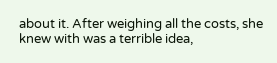about it. After weighing all the costs, she knew with was a terrible idea,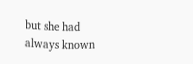but she had always known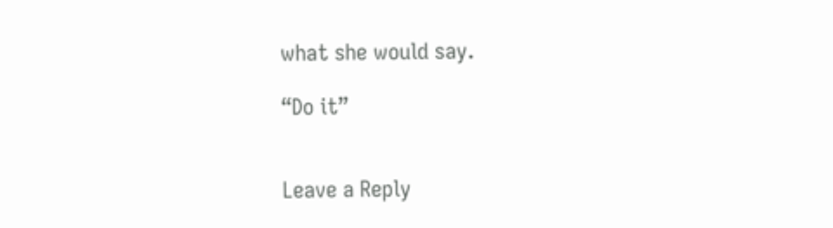what she would say.

“Do it”


Leave a Reply